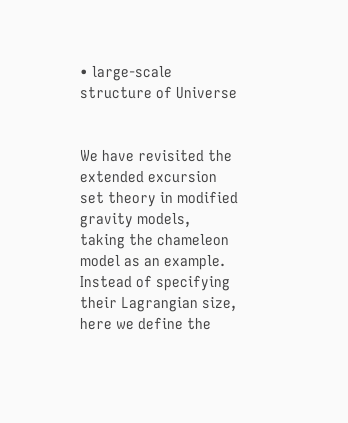• large-scale structure of Universe


We have revisited the extended excursion set theory in modified gravity models, taking the chameleon model as an example. Instead of specifying their Lagrangian size, here we define the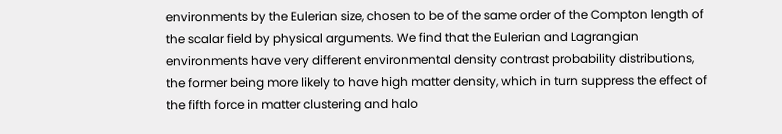environments by the Eulerian size, chosen to be of the same order of the Compton length of the scalar field by physical arguments. We find that the Eulerian and Lagrangian environments have very different environmental density contrast probability distributions, the former being more likely to have high matter density, which in turn suppress the effect of the fifth force in matter clustering and halo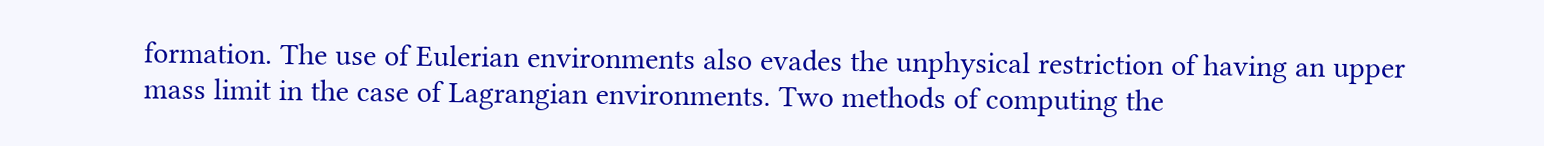formation. The use of Eulerian environments also evades the unphysical restriction of having an upper mass limit in the case of Lagrangian environments. Two methods of computing the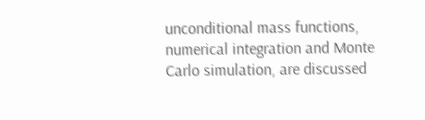unconditional mass functions, numerical integration and Monte Carlo simulation, are discussed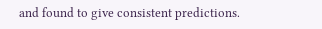and found to give consistent predictions.